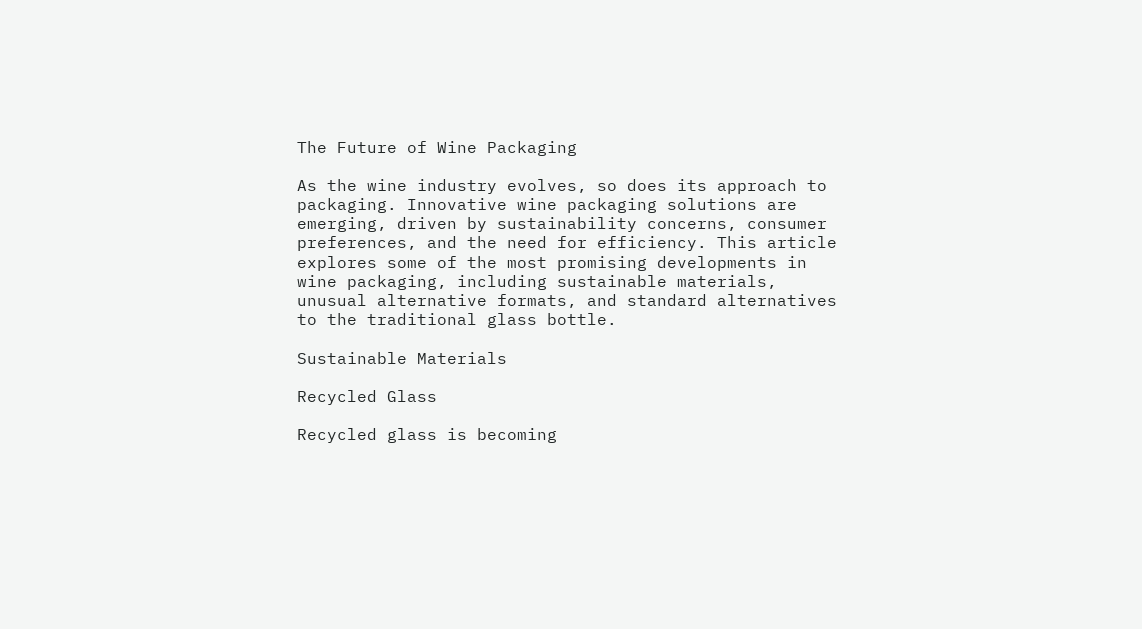The Future of Wine Packaging

As the wine industry evolves, so does its approach to packaging. Innovative wine packaging solutions are emerging, driven by sustainability concerns, consumer preferences, and the need for efficiency. This article explores some of the most promising developments in wine packaging, including sustainable materials, unusual alternative formats, and standard alternatives to the traditional glass bottle.

Sustainable Materials

Recycled Glass

Recycled glass is becoming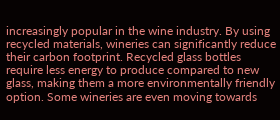increasingly popular in the wine industry. By using recycled materials, wineries can significantly reduce their carbon footprint. Recycled glass bottles require less energy to produce compared to new glass, making them a more environmentally friendly option. Some wineries are even moving towards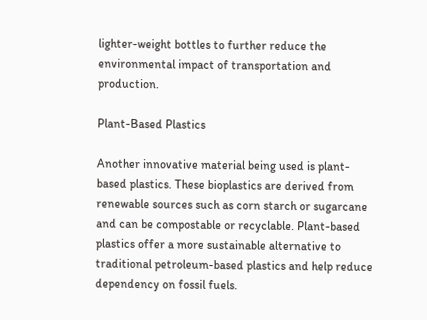lighter-weight bottles to further reduce the environmental impact of transportation and production.

Plant-Based Plastics

Another innovative material being used is plant-based plastics. These bioplastics are derived from renewable sources such as corn starch or sugarcane and can be compostable or recyclable. Plant-based plastics offer a more sustainable alternative to traditional petroleum-based plastics and help reduce dependency on fossil fuels.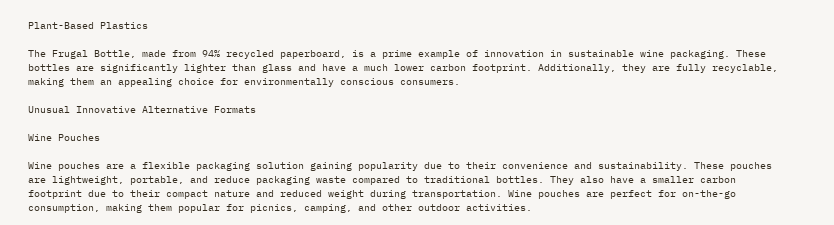Plant-Based Plastics

The Frugal Bottle, made from 94% recycled paperboard, is a prime example of innovation in sustainable wine packaging. These bottles are significantly lighter than glass and have a much lower carbon footprint. Additionally, they are fully recyclable, making them an appealing choice for environmentally conscious consumers.

Unusual Innovative Alternative Formats

Wine Pouches

Wine pouches are a flexible packaging solution gaining popularity due to their convenience and sustainability. These pouches are lightweight, portable, and reduce packaging waste compared to traditional bottles. They also have a smaller carbon footprint due to their compact nature and reduced weight during transportation. Wine pouches are perfect for on-the-go consumption, making them popular for picnics, camping, and other outdoor activities.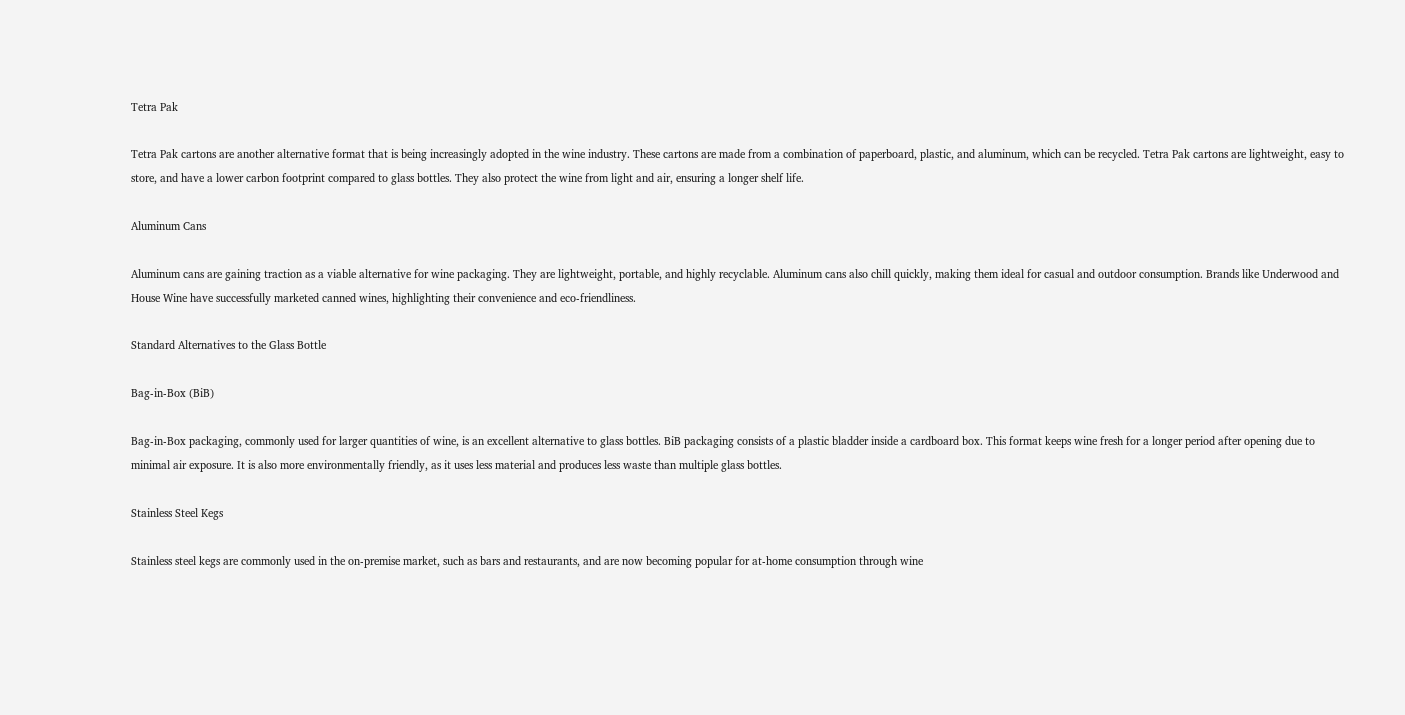Tetra Pak

Tetra Pak cartons are another alternative format that is being increasingly adopted in the wine industry. These cartons are made from a combination of paperboard, plastic, and aluminum, which can be recycled. Tetra Pak cartons are lightweight, easy to store, and have a lower carbon footprint compared to glass bottles. They also protect the wine from light and air, ensuring a longer shelf life.

Aluminum Cans

Aluminum cans are gaining traction as a viable alternative for wine packaging. They are lightweight, portable, and highly recyclable. Aluminum cans also chill quickly, making them ideal for casual and outdoor consumption. Brands like Underwood and House Wine have successfully marketed canned wines, highlighting their convenience and eco-friendliness.

Standard Alternatives to the Glass Bottle

Bag-in-Box (BiB)

Bag-in-Box packaging, commonly used for larger quantities of wine, is an excellent alternative to glass bottles. BiB packaging consists of a plastic bladder inside a cardboard box. This format keeps wine fresh for a longer period after opening due to minimal air exposure. It is also more environmentally friendly, as it uses less material and produces less waste than multiple glass bottles.

Stainless Steel Kegs

Stainless steel kegs are commonly used in the on-premise market, such as bars and restaurants, and are now becoming popular for at-home consumption through wine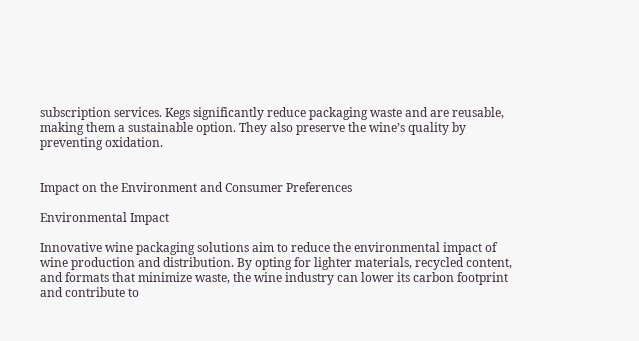subscription services. Kegs significantly reduce packaging waste and are reusable, making them a sustainable option. They also preserve the wine’s quality by preventing oxidation.


Impact on the Environment and Consumer Preferences

Environmental Impact

Innovative wine packaging solutions aim to reduce the environmental impact of wine production and distribution. By opting for lighter materials, recycled content, and formats that minimize waste, the wine industry can lower its carbon footprint and contribute to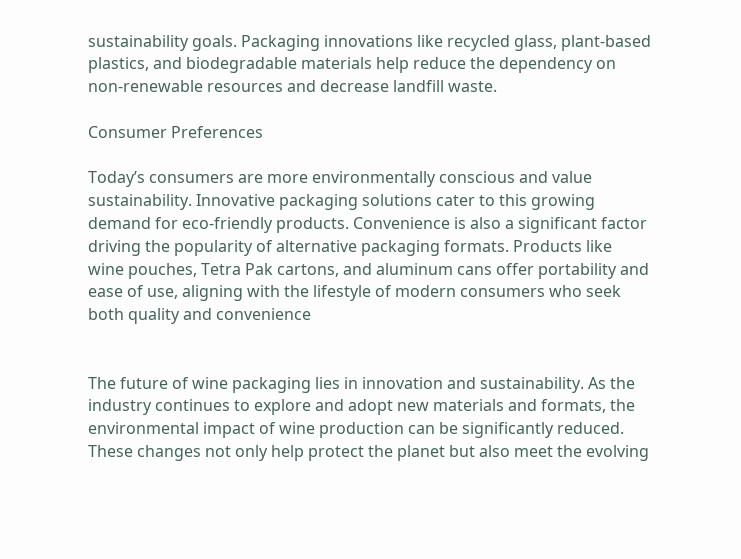sustainability goals. Packaging innovations like recycled glass, plant-based plastics, and biodegradable materials help reduce the dependency on non-renewable resources and decrease landfill waste.

Consumer Preferences

Today’s consumers are more environmentally conscious and value sustainability. Innovative packaging solutions cater to this growing demand for eco-friendly products. Convenience is also a significant factor driving the popularity of alternative packaging formats. Products like wine pouches, Tetra Pak cartons, and aluminum cans offer portability and ease of use, aligning with the lifestyle of modern consumers who seek both quality and convenience


The future of wine packaging lies in innovation and sustainability. As the industry continues to explore and adopt new materials and formats, the environmental impact of wine production can be significantly reduced. These changes not only help protect the planet but also meet the evolving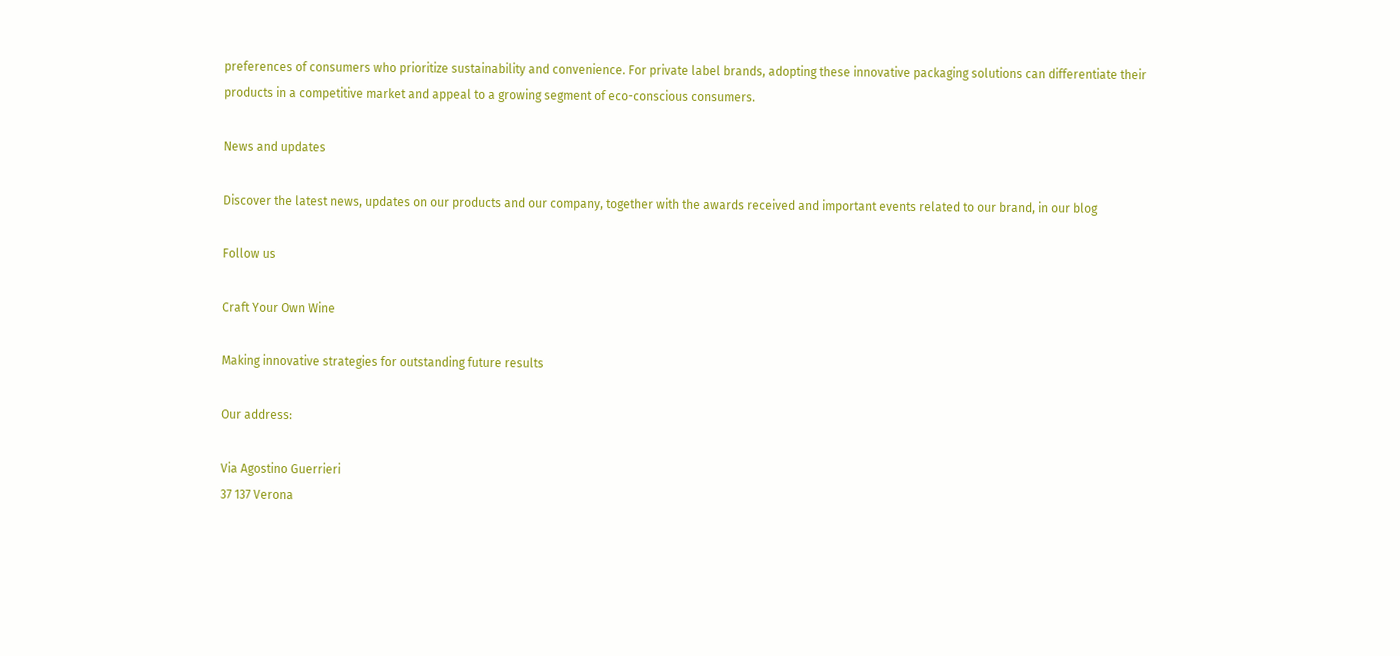preferences of consumers who prioritize sustainability and convenience. For private label brands, adopting these innovative packaging solutions can differentiate their products in a competitive market and appeal to a growing segment of eco-conscious consumers.

News and updates

Discover the latest news, updates on our products and our company, together with the awards received and important events related to our brand, in our blog

Follow us

Craft Your Own Wine

Making innovative strategies for outstanding future results

Our address:

Via Agostino Guerrieri
37 137 Verona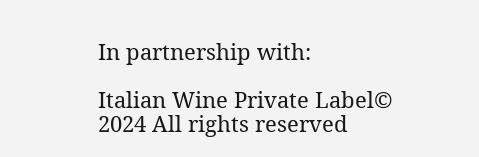In partnership with:

Italian Wine Private Label© 2024 All rights reserved